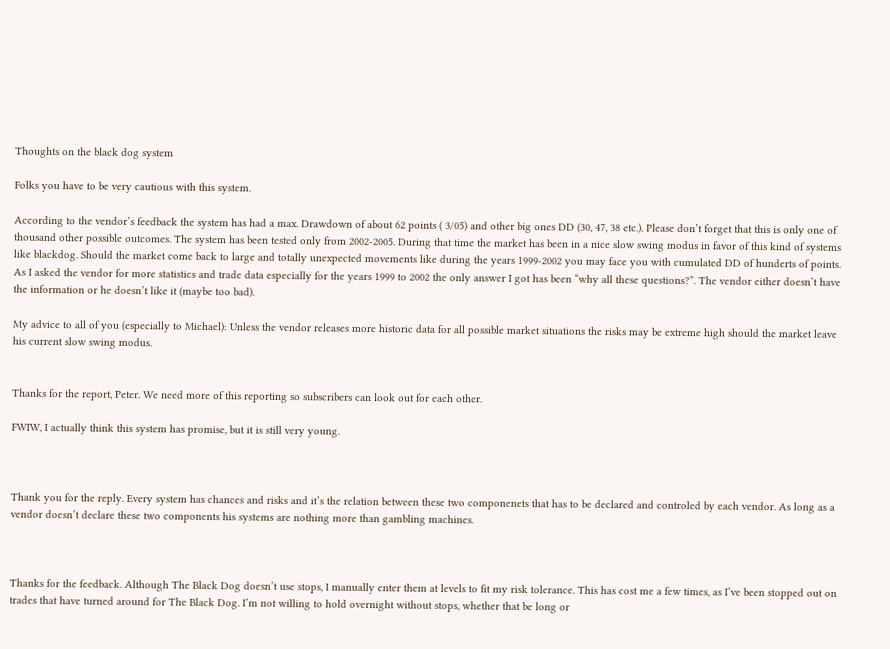Thoughts on the black dog system

Folks you have to be very cautious with this system.

According to the vendor’s feedback the system has had a max. Drawdown of about 62 points ( 3/05) and other big ones DD (30, 47, 38 etc.). Please don’t forget that this is only one of thousand other possible outcomes. The system has been tested only from 2002-2005. During that time the market has been in a nice slow swing modus in favor of this kind of systems like blackdog. Should the market come back to large and totally unexpected movements like during the years 1999-2002 you may face you with cumulated DD of hunderts of points. As I asked the vendor for more statistics and trade data especially for the years 1999 to 2002 the only answer I got has been “why all these questions?”. The vendor either doesn’t have the information or he doesn’t like it (maybe too bad).

My advice to all of you (especially to Michael): Unless the vendor releases more historic data for all possible market situations the risks may be extreme high should the market leave his current slow swing modus.


Thanks for the report, Peter. We need more of this reporting so subscribers can look out for each other.

FWIW, I actually think this system has promise, but it is still very young.



Thank you for the reply. Every system has chances and risks and it’s the relation between these two componenets that has to be declared and controled by each vendor. As long as a vendor doesn’t declare these two components his systems are nothing more than gambling machines.



Thanks for the feedback. Although The Black Dog doesn’t use stops, I manually enter them at levels to fit my risk tolerance. This has cost me a few times, as I’ve been stopped out on trades that have turned around for The Black Dog. I’m not willing to hold overnight without stops, whether that be long or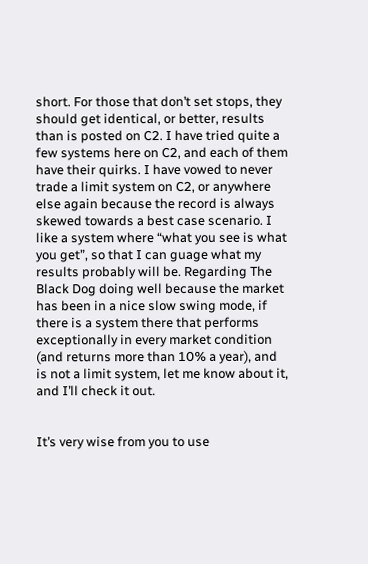short. For those that don’t set stops, they should get identical, or better, results than is posted on C2. I have tried quite a few systems here on C2, and each of them have their quirks. I have vowed to never trade a limit system on C2, or anywhere else again because the record is always skewed towards a best case scenario. I like a system where “what you see is what you get”, so that I can guage what my results probably will be. Regarding The Black Dog doing well because the market has been in a nice slow swing mode, if there is a system there that performs exceptionally in every market condition (and returns more than 10% a year), and is not a limit system, let me know about it, and I’ll check it out.


It’s very wise from you to use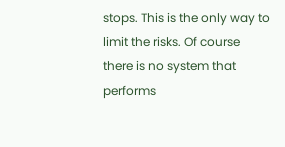stops. This is the only way to limit the risks. Of course there is no system that performs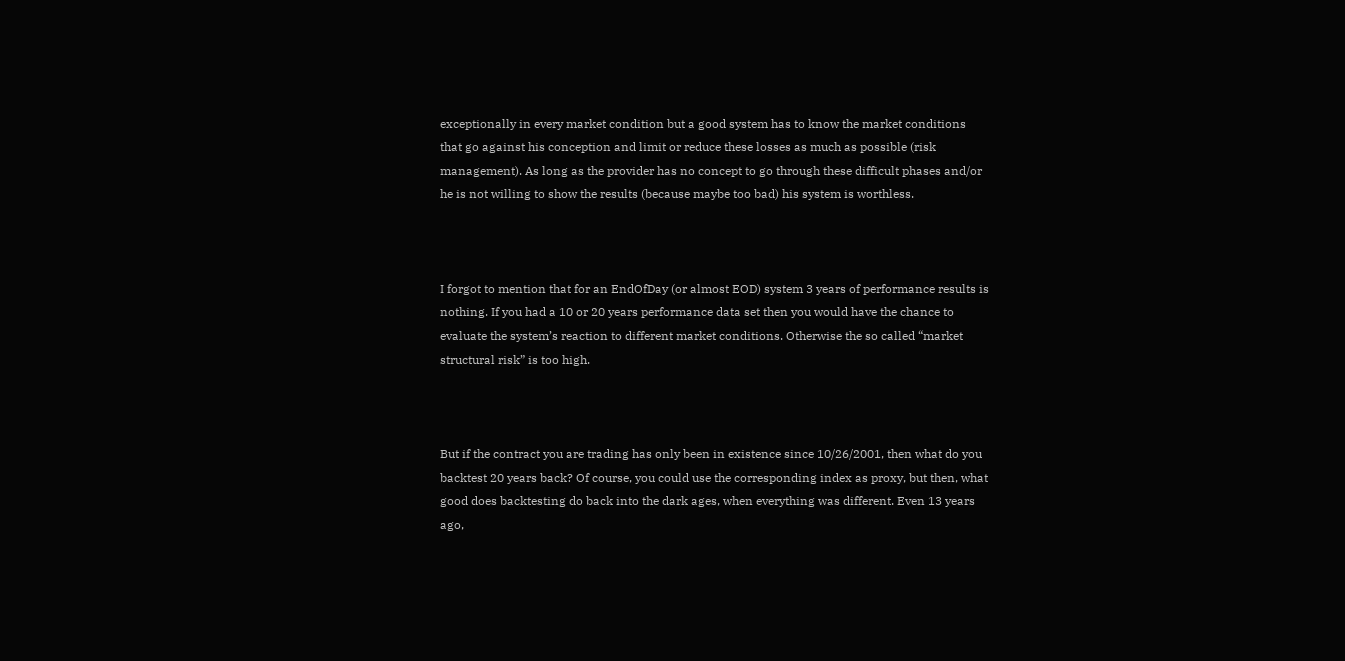exceptionally in every market condition but a good system has to know the market conditions that go against his conception and limit or reduce these losses as much as possible (risk management). As long as the provider has no concept to go through these difficult phases and/or he is not willing to show the results (because maybe too bad) his system is worthless.



I forgot to mention that for an EndOfDay (or almost EOD) system 3 years of performance results is nothing. If you had a 10 or 20 years performance data set then you would have the chance to evaluate the system’s reaction to different market conditions. Otherwise the so called “market structural risk” is too high.



But if the contract you are trading has only been in existence since 10/26/2001, then what do you backtest 20 years back? Of course, you could use the corresponding index as proxy, but then, what good does backtesting do back into the dark ages, when everything was different. Even 13 years ago,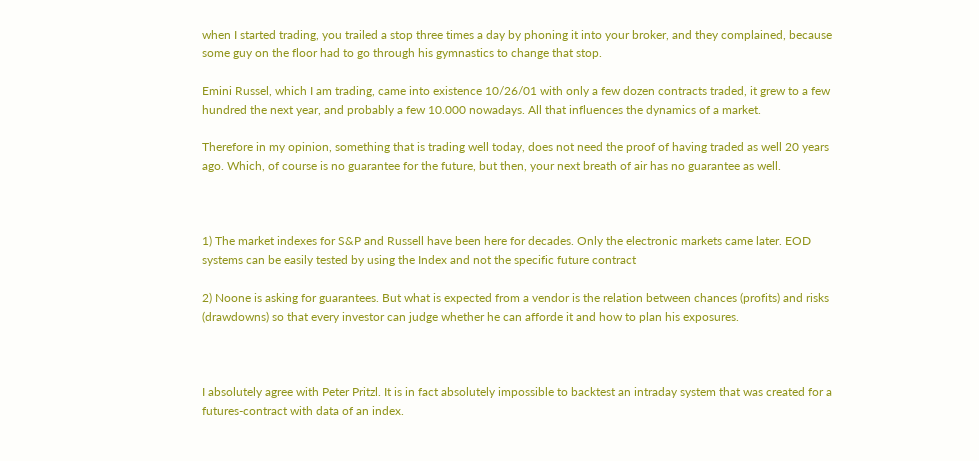when I started trading, you trailed a stop three times a day by phoning it into your broker, and they complained, because some guy on the floor had to go through his gymnastics to change that stop.

Emini Russel, which I am trading, came into existence 10/26/01 with only a few dozen contracts traded, it grew to a few hundred the next year, and probably a few 10.000 nowadays. All that influences the dynamics of a market.

Therefore in my opinion, something that is trading well today, does not need the proof of having traded as well 20 years ago. Which, of course is no guarantee for the future, but then, your next breath of air has no guarantee as well.



1) The market indexes for S&P and Russell have been here for decades. Only the electronic markets came later. EOD systems can be easily tested by using the Index and not the specific future contract

2) Noone is asking for guarantees. But what is expected from a vendor is the relation between chances (profits) and risks (drawdowns) so that every investor can judge whether he can afforde it and how to plan his exposures.



I absolutely agree with Peter Pritzl. It is in fact absolutely impossible to backtest an intraday system that was created for a futures-contract with data of an index.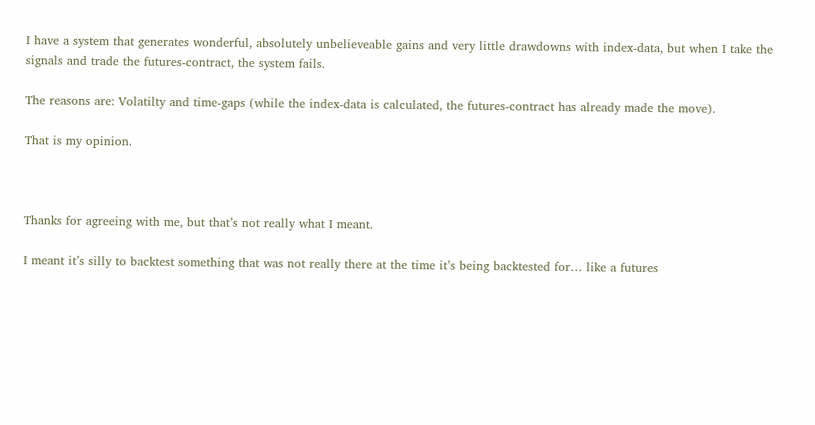I have a system that generates wonderful, absolutely unbelieveable gains and very little drawdowns with index-data, but when I take the signals and trade the futures-contract, the system fails.

The reasons are: Volatilty and time-gaps (while the index-data is calculated, the futures-contract has already made the move).

That is my opinion.



Thanks for agreeing with me, but that’s not really what I meant.

I meant it’s silly to backtest something that was not really there at the time it’s being backtested for… like a futures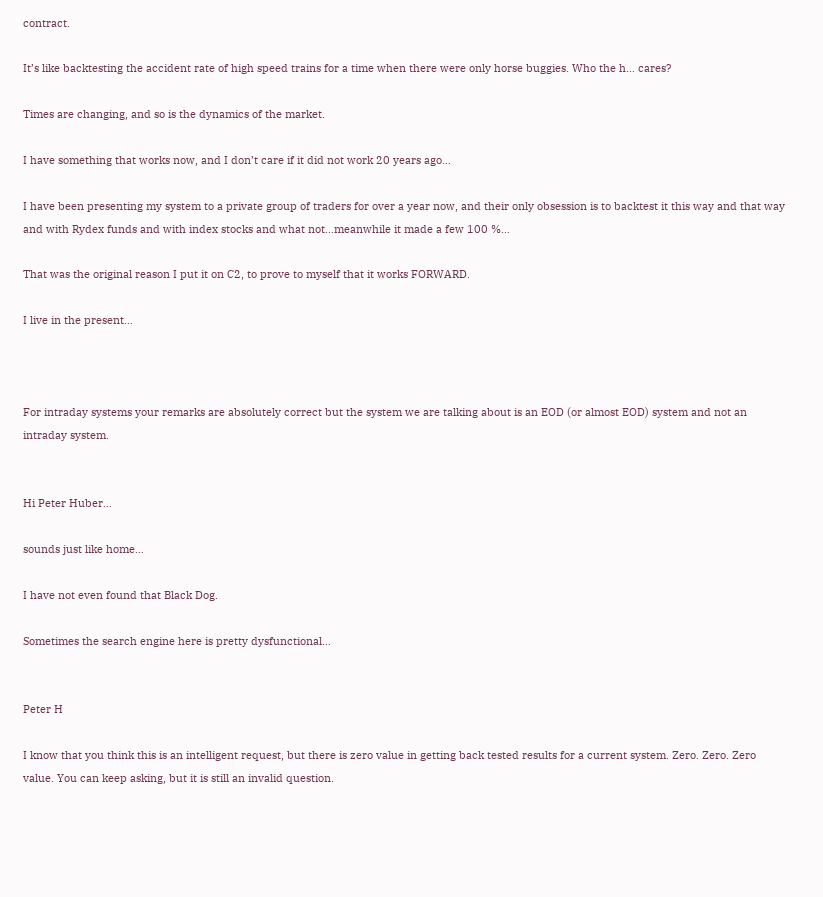contract.

It’s like backtesting the accident rate of high speed trains for a time when there were only horse buggies. Who the h… cares?

Times are changing, and so is the dynamics of the market.

I have something that works now, and I don’t care if it did not work 20 years ago…

I have been presenting my system to a private group of traders for over a year now, and their only obsession is to backtest it this way and that way and with Rydex funds and with index stocks and what not…meanwhile it made a few 100 %…

That was the original reason I put it on C2, to prove to myself that it works FORWARD.

I live in the present…



For intraday systems your remarks are absolutely correct but the system we are talking about is an EOD (or almost EOD) system and not an intraday system.


Hi Peter Huber…

sounds just like home…

I have not even found that Black Dog.

Sometimes the search engine here is pretty dysfunctional…


Peter H

I know that you think this is an intelligent request, but there is zero value in getting back tested results for a current system. Zero. Zero. Zero value. You can keep asking, but it is still an invalid question.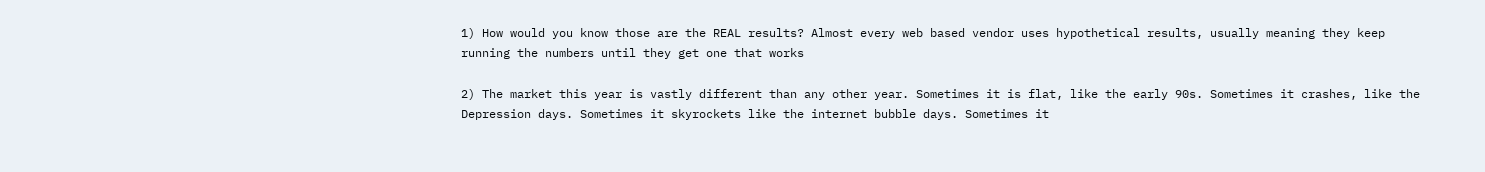1) How would you know those are the REAL results? Almost every web based vendor uses hypothetical results, usually meaning they keep running the numbers until they get one that works

2) The market this year is vastly different than any other year. Sometimes it is flat, like the early 90s. Sometimes it crashes, like the Depression days. Sometimes it skyrockets like the internet bubble days. Sometimes it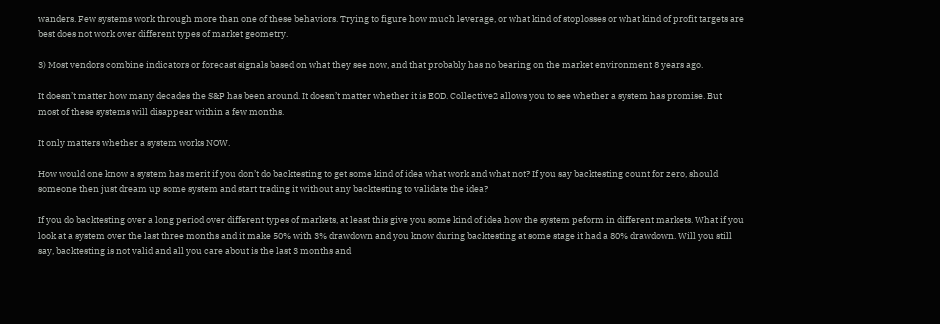wanders. Few systems work through more than one of these behaviors. Trying to figure how much leverage, or what kind of stoplosses or what kind of profit targets are best does not work over different types of market geometry.

3) Most vendors combine indicators or forecast signals based on what they see now, and that probably has no bearing on the market environment 8 years ago.

It doesn’t matter how many decades the S&P has been around. It doesn’t matter whether it is EOD. Collective2 allows you to see whether a system has promise. But most of these systems will disappear within a few months.

It only matters whether a system works NOW.

How would one know a system has merit if you don’t do backtesting to get some kind of idea what work and what not? If you say backtesting count for zero, should someone then just dream up some system and start trading it without any backtesting to validate the idea?

If you do backtesting over a long period over different types of markets, at least this give you some kind of idea how the system peform in different markets. What if you look at a system over the last three months and it make 50% with 3% drawdown and you know during backtesting at some stage it had a 80% drawdown. Will you still say, backtesting is not valid and all you care about is the last 3 months and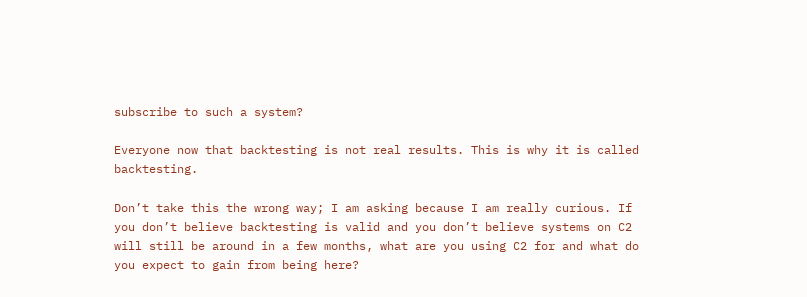subscribe to such a system?

Everyone now that backtesting is not real results. This is why it is called backtesting.

Don’t take this the wrong way; I am asking because I am really curious. If you don’t believe backtesting is valid and you don’t believe systems on C2 will still be around in a few months, what are you using C2 for and what do you expect to gain from being here?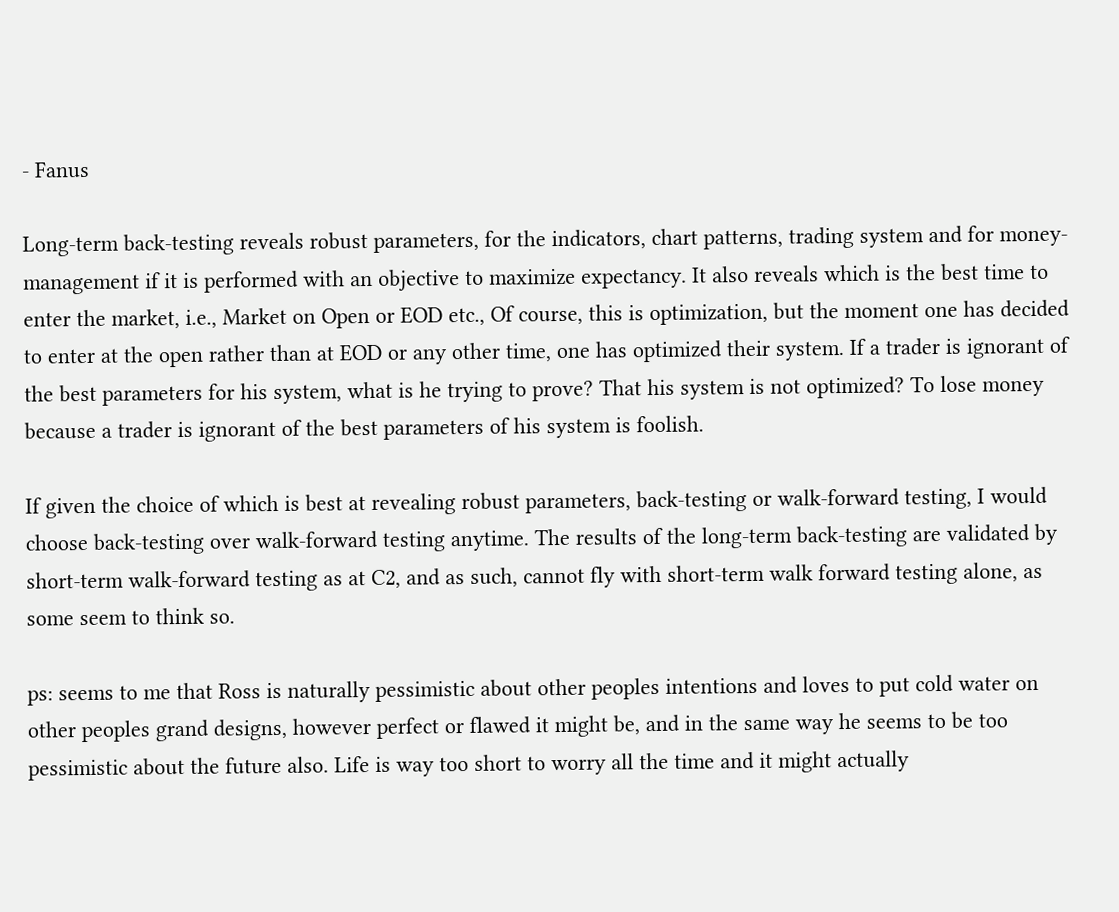- Fanus

Long-term back-testing reveals robust parameters, for the indicators, chart patterns, trading system and for money-management if it is performed with an objective to maximize expectancy. It also reveals which is the best time to enter the market, i.e., Market on Open or EOD etc., Of course, this is optimization, but the moment one has decided to enter at the open rather than at EOD or any other time, one has optimized their system. If a trader is ignorant of the best parameters for his system, what is he trying to prove? That his system is not optimized? To lose money because a trader is ignorant of the best parameters of his system is foolish.

If given the choice of which is best at revealing robust parameters, back-testing or walk-forward testing, I would choose back-testing over walk-forward testing anytime. The results of the long-term back-testing are validated by short-term walk-forward testing as at C2, and as such, cannot fly with short-term walk forward testing alone, as some seem to think so.

ps: seems to me that Ross is naturally pessimistic about other peoples intentions and loves to put cold water on other peoples grand designs, however perfect or flawed it might be, and in the same way he seems to be too pessimistic about the future also. Life is way too short to worry all the time and it might actually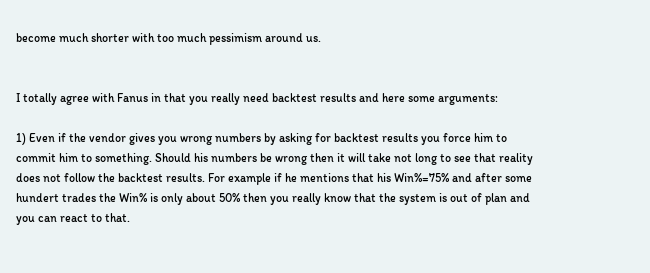become much shorter with too much pessimism around us.


I totally agree with Fanus in that you really need backtest results and here some arguments:

1) Even if the vendor gives you wrong numbers by asking for backtest results you force him to commit him to something. Should his numbers be wrong then it will take not long to see that reality does not follow the backtest results. For example if he mentions that his Win%=75% and after some hundert trades the Win% is only about 50% then you really know that the system is out of plan and you can react to that.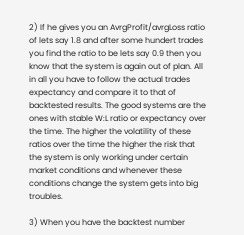2) If he gives you an AvrgProfit/avrgLoss ratio of lets say 1.8 and after some hundert trades you find the ratio to be lets say 0.9 then you know that the system is again out of plan. All in all you have to follow the actual trades expectancy and compare it to that of backtested results. The good systems are the ones with stable W:L ratio or expectancy over the time. The higher the volatility of these ratios over the time the higher the risk that the system is only working under certain market conditions and whenever these conditions change the system gets into big troubles.

3) When you have the backtest number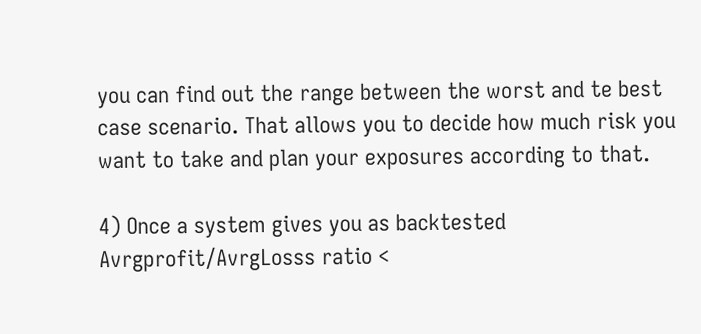you can find out the range between the worst and te best case scenario. That allows you to decide how much risk you want to take and plan your exposures according to that.

4) Once a system gives you as backtested Avrgprofit/AvrgLosss ratio <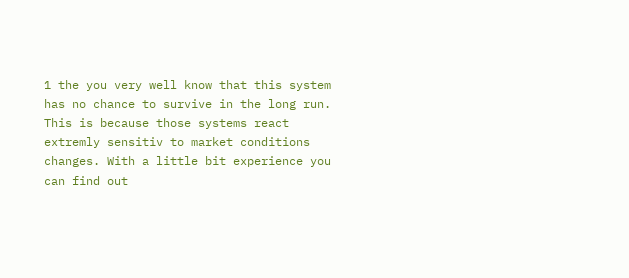1 the you very well know that this system has no chance to survive in the long run. This is because those systems react extremly sensitiv to market conditions changes. With a little bit experience you can find out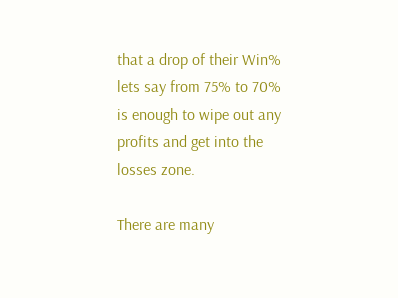that a drop of their Win% lets say from 75% to 70% is enough to wipe out any profits and get into the losses zone.

There are many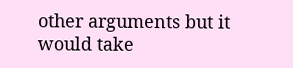other arguments but it would take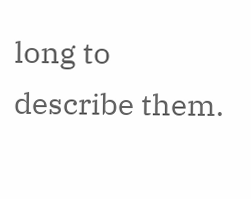long to describe them.